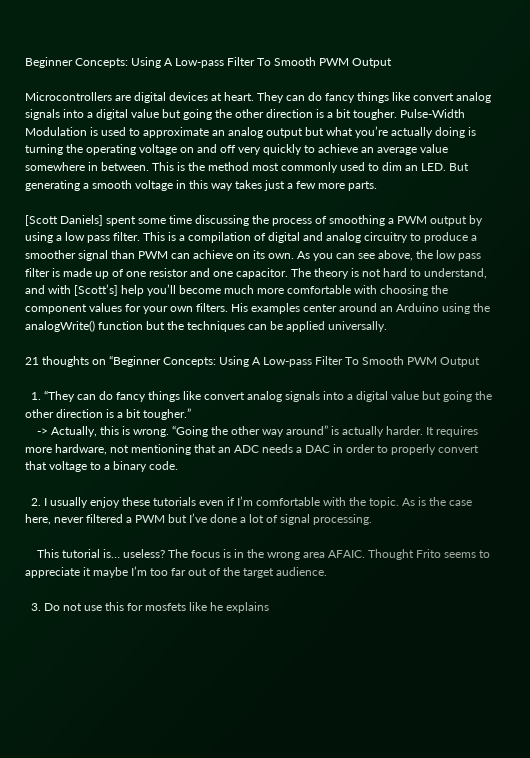Beginner Concepts: Using A Low-pass Filter To Smooth PWM Output

Microcontrollers are digital devices at heart. They can do fancy things like convert analog signals into a digital value but going the other direction is a bit tougher. Pulse-Width Modulation is used to approximate an analog output but what you’re actually doing is turning the operating voltage on and off very quickly to achieve an average value somewhere in between. This is the method most commonly used to dim an LED. But generating a smooth voltage in this way takes just a few more parts.

[Scott Daniels] spent some time discussing the process of smoothing a PWM output by using a low pass filter. This is a compilation of digital and analog circuitry to produce a smoother signal than PWM can achieve on its own. As you can see above, the low pass filter is made up of one resistor and one capacitor. The theory is not hard to understand, and with [Scott’s] help you’ll become much more comfortable with choosing the component values for your own filters. His examples center around an Arduino using the analogWrite() function but the techniques can be applied universally.

21 thoughts on “Beginner Concepts: Using A Low-pass Filter To Smooth PWM Output

  1. “They can do fancy things like convert analog signals into a digital value but going the other direction is a bit tougher.”
    -> Actually, this is wrong. “Going the other way around” is actually harder. It requires more hardware, not mentioning that an ADC needs a DAC in order to properly convert that voltage to a binary code.

  2. I usually enjoy these tutorials even if I’m comfortable with the topic. As is the case here, never filtered a PWM but I’ve done a lot of signal processing.

    This tutorial is… useless? The focus is in the wrong area AFAIC. Thought Frito seems to appreciate it maybe I’m too far out of the target audience.

  3. Do not use this for mosfets like he explains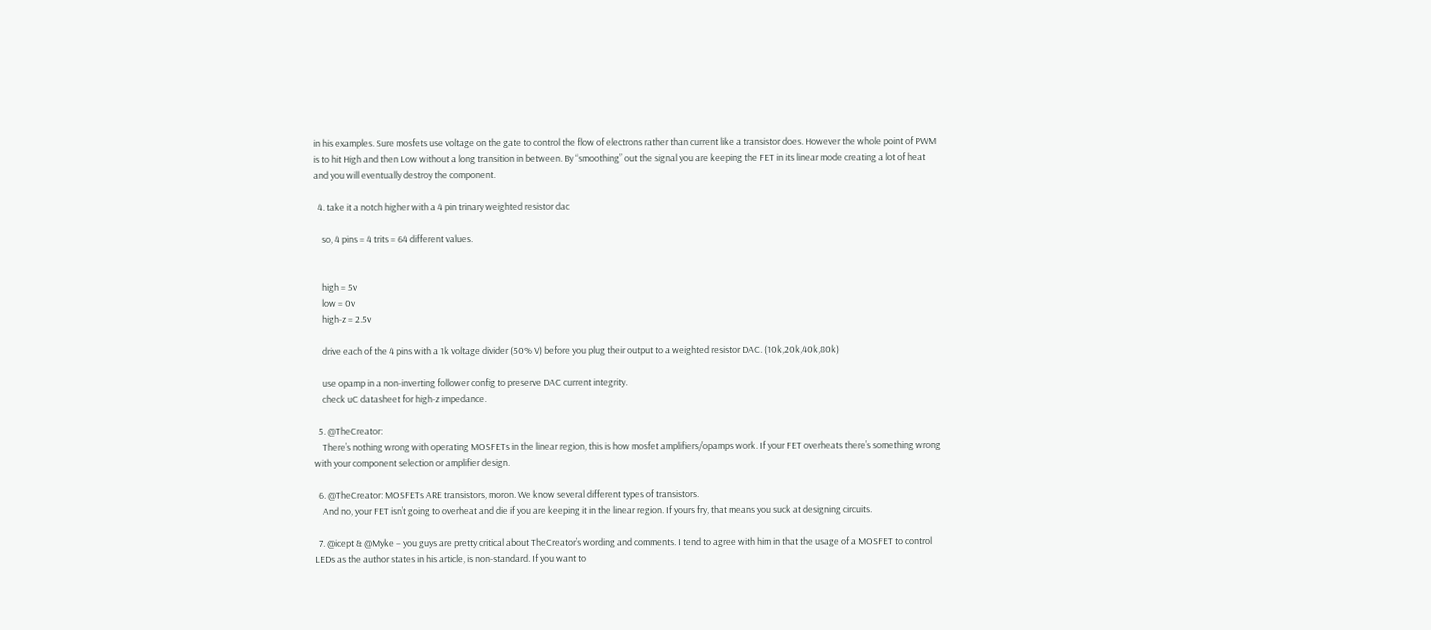in his examples. Sure mosfets use voltage on the gate to control the flow of electrons rather than current like a transistor does. However the whole point of PWM is to hit High and then Low without a long transition in between. By “smoothing” out the signal you are keeping the FET in its linear mode creating a lot of heat and you will eventually destroy the component.

  4. take it a notch higher with a 4 pin trinary weighted resistor dac

    so, 4 pins = 4 trits = 64 different values.


    high = 5v
    low = 0v
    high-z = 2.5v

    drive each of the 4 pins with a 1k voltage divider (50% V) before you plug their output to a weighted resistor DAC. (10k,20k,40k,80k)

    use opamp in a non-inverting follower config to preserve DAC current integrity.
    check uC datasheet for high-z impedance.

  5. @TheCreator:
    There’s nothing wrong with operating MOSFETs in the linear region, this is how mosfet amplifiers/opamps work. If your FET overheats there’s something wrong with your component selection or amplifier design.

  6. @TheCreator: MOSFETs ARE transistors, moron. We know several different types of transistors.
    And no, your FET isn’t going to overheat and die if you are keeping it in the linear region. If yours fry, that means you suck at designing circuits.

  7. @icept & @Myke – you guys are pretty critical about TheCreator’s wording and comments. I tend to agree with him in that the usage of a MOSFET to control LEDs as the author states in his article, is non-standard. If you want to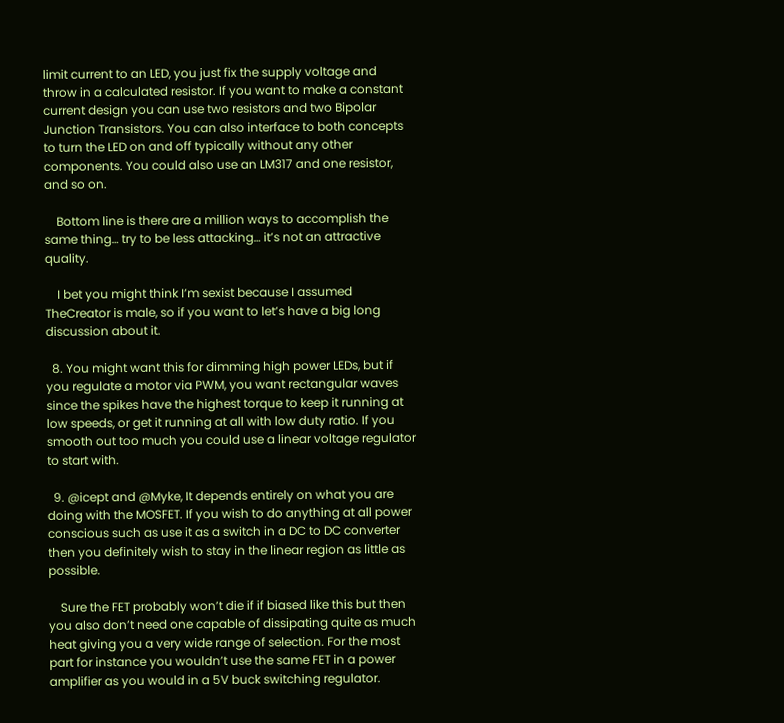limit current to an LED, you just fix the supply voltage and throw in a calculated resistor. If you want to make a constant current design you can use two resistors and two Bipolar Junction Transistors. You can also interface to both concepts to turn the LED on and off typically without any other components. You could also use an LM317 and one resistor, and so on.

    Bottom line is there are a million ways to accomplish the same thing… try to be less attacking… it’s not an attractive quality.

    I bet you might think I’m sexist because I assumed TheCreator is male, so if you want to let’s have a big long discussion about it.

  8. You might want this for dimming high power LEDs, but if you regulate a motor via PWM, you want rectangular waves since the spikes have the highest torque to keep it running at low speeds, or get it running at all with low duty ratio. If you smooth out too much you could use a linear voltage regulator to start with.

  9. @icept and @Myke, It depends entirely on what you are doing with the MOSFET. If you wish to do anything at all power conscious such as use it as a switch in a DC to DC converter then you definitely wish to stay in the linear region as little as possible.

    Sure the FET probably won’t die if if biased like this but then you also don’t need one capable of dissipating quite as much heat giving you a very wide range of selection. For the most part for instance you wouldn’t use the same FET in a power amplifier as you would in a 5V buck switching regulator.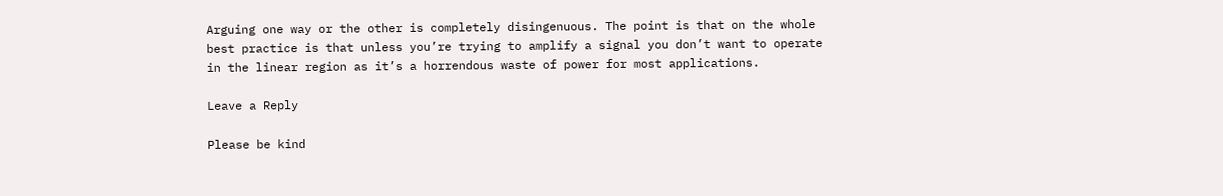Arguing one way or the other is completely disingenuous. The point is that on the whole best practice is that unless you’re trying to amplify a signal you don’t want to operate in the linear region as it’s a horrendous waste of power for most applications.

Leave a Reply

Please be kind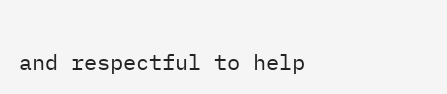and respectful to help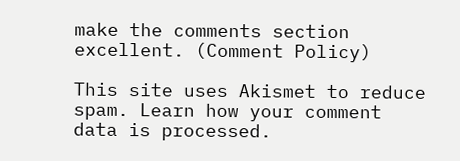make the comments section excellent. (Comment Policy)

This site uses Akismet to reduce spam. Learn how your comment data is processed.